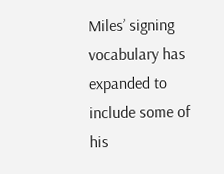Miles’ signing vocabulary has expanded to include some of his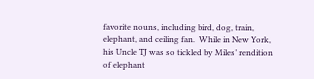favorite nouns, including bird, dog, train, elephant, and ceiling fan.  While in New York, his Uncle TJ was so tickled by Miles’ rendition of elephant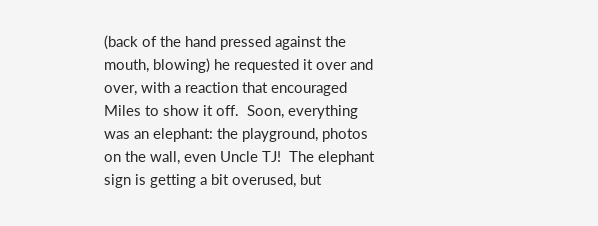(back of the hand pressed against the mouth, blowing) he requested it over and over, with a reaction that encouraged Miles to show it off.  Soon, everything was an elephant: the playground, photos on the wall, even Uncle TJ!  The elephant sign is getting a bit overused, but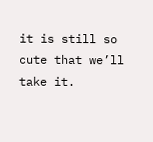it is still so cute that we’ll take it.